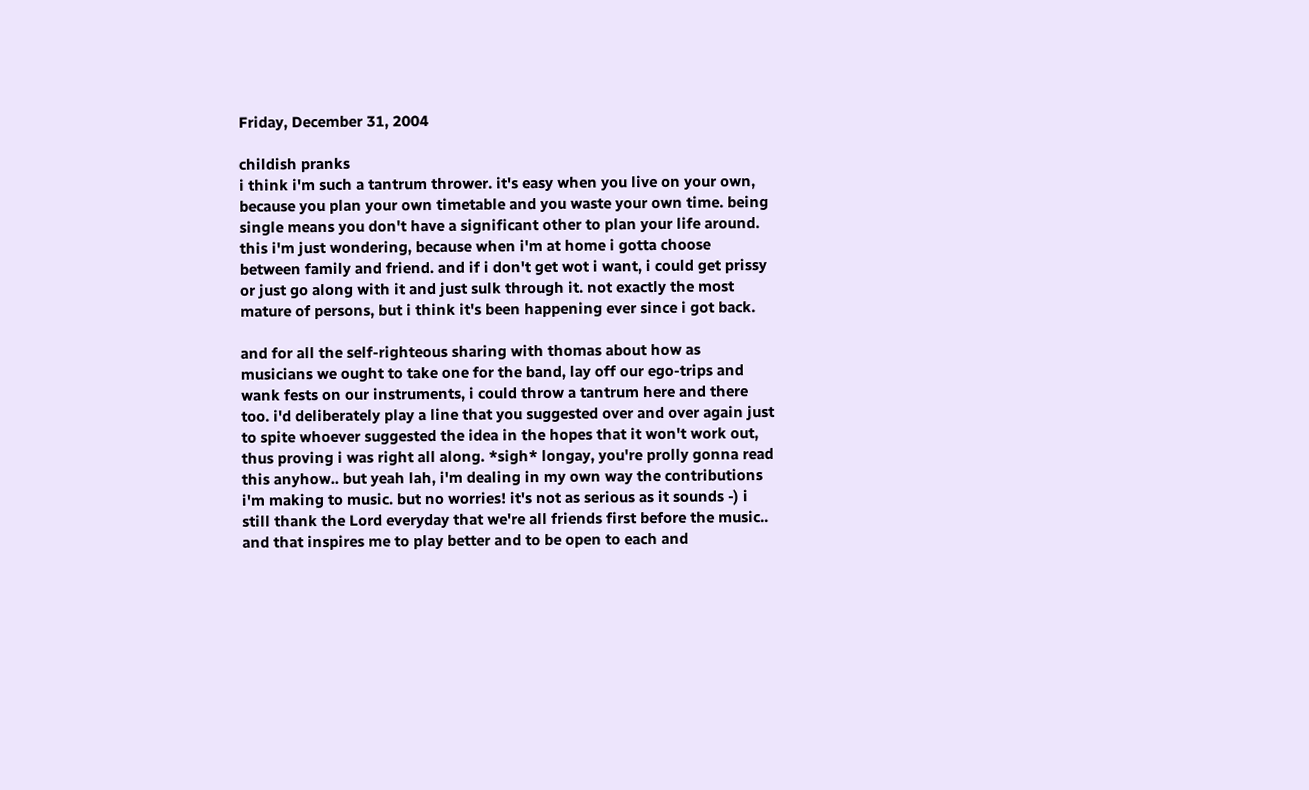Friday, December 31, 2004

childish pranks
i think i'm such a tantrum thrower. it's easy when you live on your own, because you plan your own timetable and you waste your own time. being single means you don't have a significant other to plan your life around. this i'm just wondering, because when i'm at home i gotta choose between family and friend. and if i don't get wot i want, i could get prissy or just go along with it and just sulk through it. not exactly the most mature of persons, but i think it's been happening ever since i got back.

and for all the self-righteous sharing with thomas about how as musicians we ought to take one for the band, lay off our ego-trips and wank fests on our instruments, i could throw a tantrum here and there too. i'd deliberately play a line that you suggested over and over again just to spite whoever suggested the idea in the hopes that it won't work out, thus proving i was right all along. *sigh* longay, you're prolly gonna read this anyhow.. but yeah lah, i'm dealing in my own way the contributions i'm making to music. but no worries! it's not as serious as it sounds -) i still thank the Lord everyday that we're all friends first before the music.. and that inspires me to play better and to be open to each and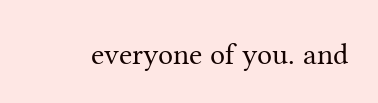everyone of you. and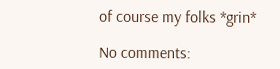of course my folks *grin*

No comments: